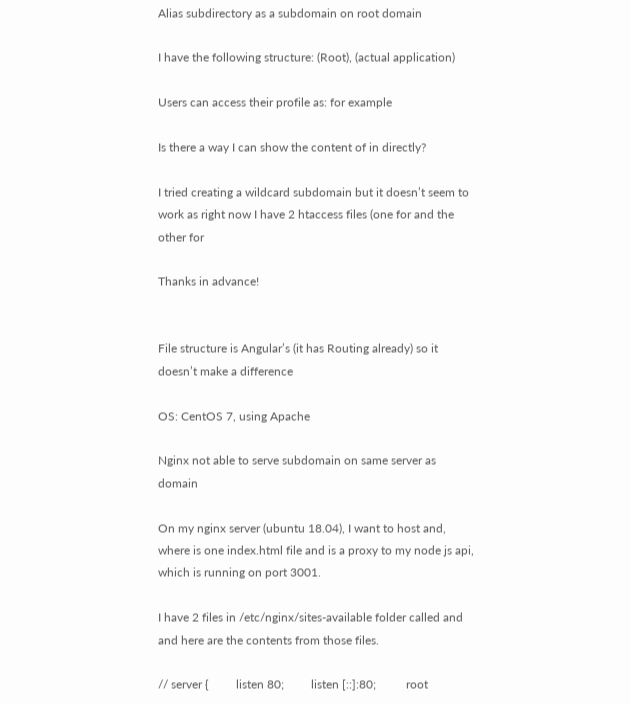Alias subdirectory as a subdomain on root domain

I have the following structure: (Root), (actual application)

Users can access their profile as: for example

Is there a way I can show the content of in directly?

I tried creating a wildcard subdomain but it doesn’t seem to work as right now I have 2 htaccess files (one for and the other for

Thanks in advance!


File structure is Angular’s (it has Routing already) so it doesn’t make a difference

OS: CentOS 7, using Apache

Nginx not able to serve subdomain on same server as domain

On my nginx server (ubuntu 18.04), I want to host and, where is one index.html file and is a proxy to my node js api, which is running on port 3001.

I have 2 files in /etc/nginx/sites-available folder called and and here are the contents from those files.

// server {         listen 80;         listen [::]:80;          root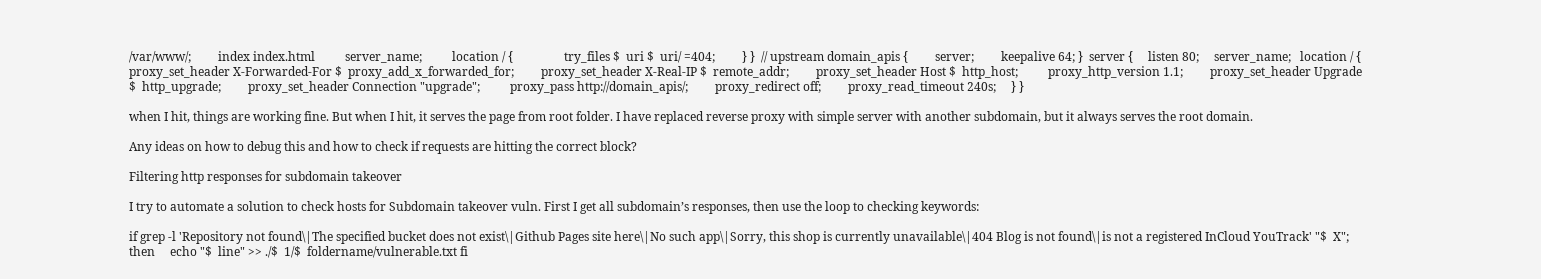/var/www/;         index index.html          server_name;          location / {                 try_files $  uri $  uri/ =404;         } }  // upstream domain_apis {         server;         keepalive 64; }  server {     listen 80;     server_name;   location / {         proxy_set_header X-Forwarded-For $  proxy_add_x_forwarded_for;         proxy_set_header X-Real-IP $  remote_addr;         proxy_set_header Host $  http_host;          proxy_http_version 1.1;         proxy_set_header Upgrade $  http_upgrade;         proxy_set_header Connection "upgrade";          proxy_pass http://domain_apis/;         proxy_redirect off;         proxy_read_timeout 240s;     } }

when I hit, things are working fine. But when I hit, it serves the page from root folder. I have replaced reverse proxy with simple server with another subdomain, but it always serves the root domain.

Any ideas on how to debug this and how to check if requests are hitting the correct block?

Filtering http responses for subdomain takeover

I try to automate a solution to check hosts for Subdomain takeover vuln. First I get all subdomain’s responses, then use the loop to checking keywords:

if grep -l 'Repository not found\|The specified bucket does not exist\|Github Pages site here\|No such app\|Sorry, this shop is currently unavailable\|404 Blog is not found\|is not a registered InCloud YouTrack' "$  X"; then     echo "$  line" >> ./$  1/$  foldername/vulnerable.txt fi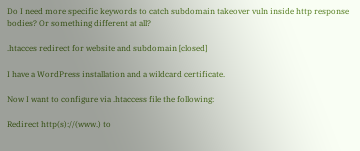Do I need more specific keywords to catch subdomain takeover vuln inside http response bodies? Or something different at all?

.htacces redirect for website and subdomain [closed]

I have a WordPress installation and a wildcard certificate.

Now I want to configure via .htaccess file the following:

Redirect http(s)://(www.) to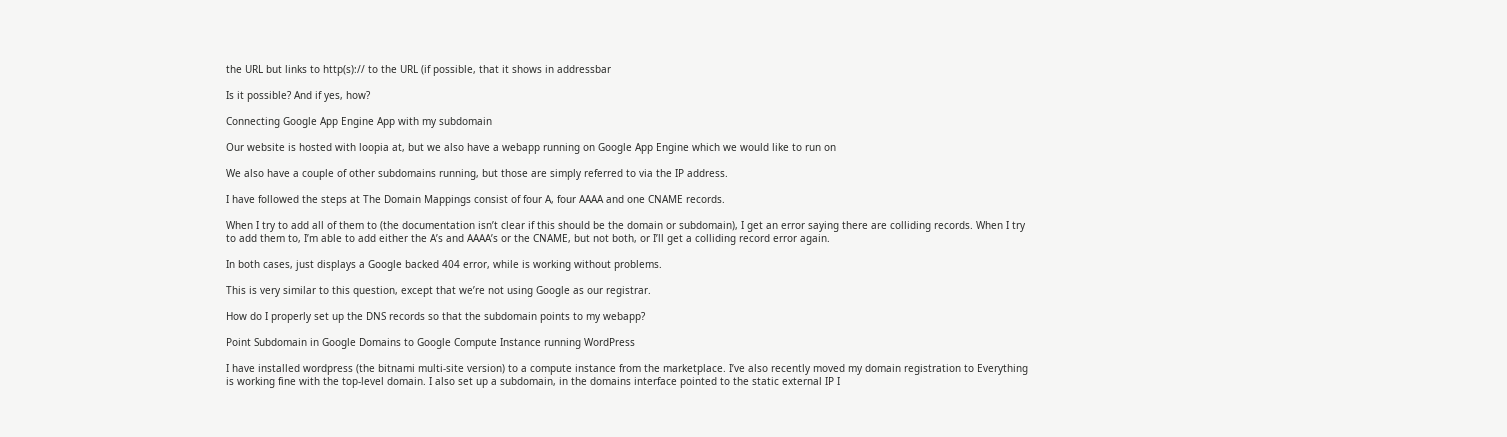the URL but links to http(s):// to the URL (if possible, that it shows in addressbar

Is it possible? And if yes, how?

Connecting Google App Engine App with my subdomain

Our website is hosted with loopia at, but we also have a webapp running on Google App Engine which we would like to run on

We also have a couple of other subdomains running, but those are simply referred to via the IP address.

I have followed the steps at The Domain Mappings consist of four A, four AAAA and one CNAME records.

When I try to add all of them to (the documentation isn’t clear if this should be the domain or subdomain), I get an error saying there are colliding records. When I try to add them to, I’m able to add either the A’s and AAAA’s or the CNAME, but not both, or I’ll get a colliding record error again.

In both cases, just displays a Google backed 404 error, while is working without problems.

This is very similar to this question, except that we’re not using Google as our registrar.

How do I properly set up the DNS records so that the subdomain points to my webapp?

Point Subdomain in Google Domains to Google Compute Instance running WordPress

I have installed wordpress (the bitnami multi-site version) to a compute instance from the marketplace. I’ve also recently moved my domain registration to Everything is working fine with the top-level domain. I also set up a subdomain, in the domains interface pointed to the static external IP I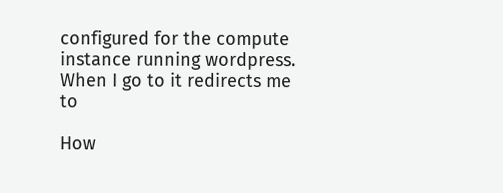configured for the compute instance running wordpress. When I go to it redirects me to

How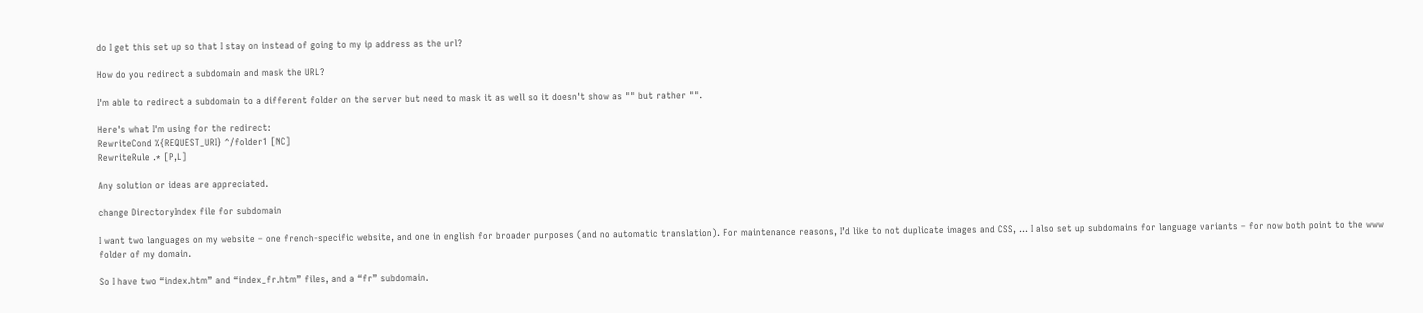do I get this set up so that I stay on instead of going to my ip address as the url?

How do you redirect a subdomain and mask the URL?

I'm able to redirect a subdomain to a different folder on the server but need to mask it as well so it doesn't show as "" but rather "".

Here's what I'm using for the redirect:
RewriteCond %{REQUEST_URI} ^/folder1 [NC]
RewriteRule .* [P,L]

Any solution or ideas are appreciated.

change DirectoryIndex file for subdomain

I want two languages on my website – one french-specific website, and one in english for broader purposes (and no automatic translation). For maintenance reasons, I’d like to not duplicate images and CSS, … I also set up subdomains for language variants – for now both point to the www folder of my domain.

So I have two “index.htm” and “index_fr.htm” files, and a “fr” subdomain.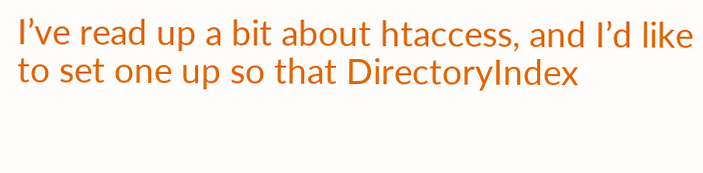I’ve read up a bit about htaccess, and I’d like to set one up so that DirectoryIndex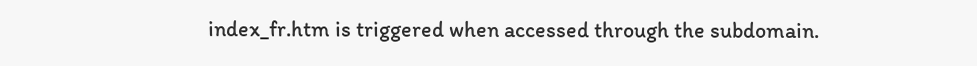index_fr.htm is triggered when accessed through the subdomain.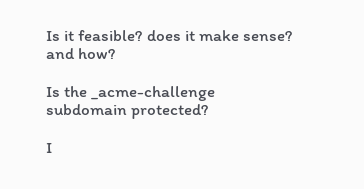Is it feasible? does it make sense? and how?

Is the _acme-challenge subdomain protected?

I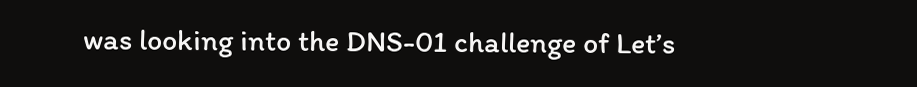was looking into the DNS-01 challenge of Let’s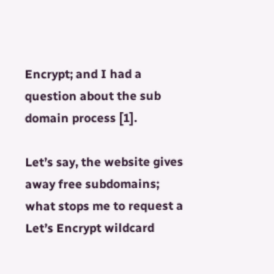Encrypt; and I had a question about the sub domain process [1].

Let’s say, the website gives away free subdomains; what stops me to request a Let’s Encrypt wildcard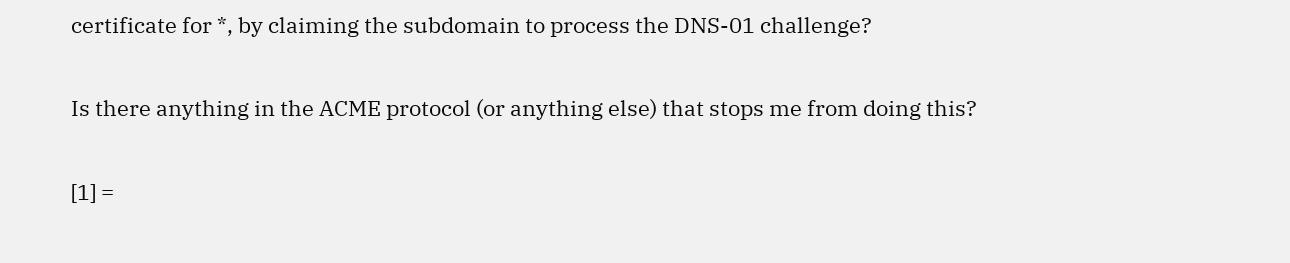certificate for *, by claiming the subdomain to process the DNS-01 challenge?

Is there anything in the ACME protocol (or anything else) that stops me from doing this?

[1] =